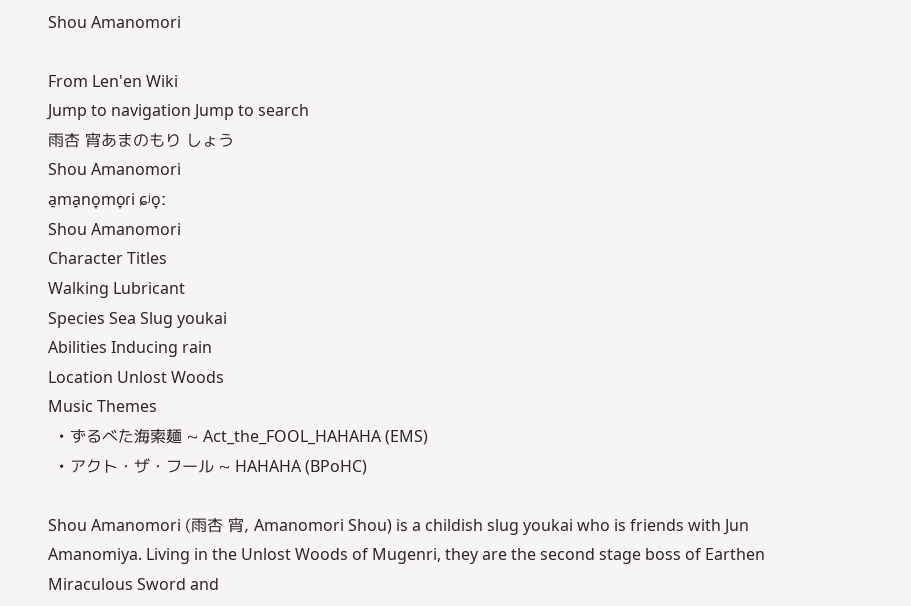Shou Amanomori

From Len'en Wiki
Jump to navigation Jump to search
雨杏 宵あまのもり しょう
Shou Amanomori
a̠ma̠no̞mo̞ɾi ɕʲo̞ː
Shou Amanomori
Character Titles
Walking Lubricant
Species Sea Slug youkai
Abilities Inducing rain
Location Unlost Woods
Music Themes
  • ずるべた海索麺 ~ Act_the_FOOL_HAHAHA (EMS)
  • アクト・ザ・フール ~ HAHAHA (BPoHC)

Shou Amanomori (雨杏 宵, Amanomori Shou) is a childish slug youkai who is friends with Jun Amanomiya. Living in the Unlost Woods of Mugenri, they are the second stage boss of Earthen Miraculous Sword and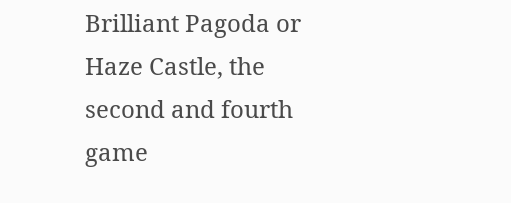Brilliant Pagoda or Haze Castle, the second and fourth game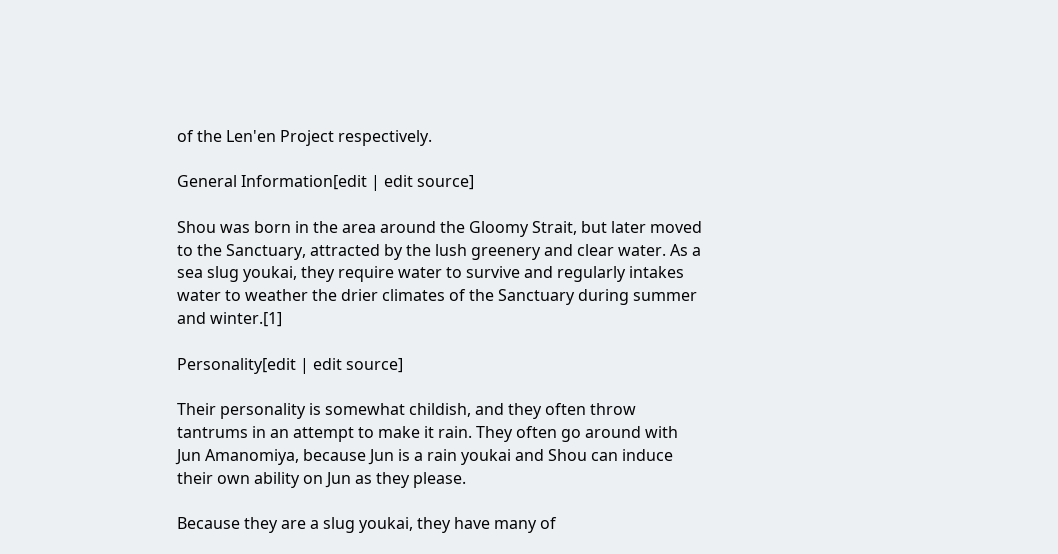of the Len'en Project respectively.

General Information[edit | edit source]

Shou was born in the area around the Gloomy Strait, but later moved to the Sanctuary, attracted by the lush greenery and clear water. As a sea slug youkai, they require water to survive and regularly intakes water to weather the drier climates of the Sanctuary during summer and winter.[1]

Personality[edit | edit source]

Their personality is somewhat childish, and they often throw tantrums in an attempt to make it rain. They often go around with Jun Amanomiya, because Jun is a rain youkai and Shou can induce their own ability on Jun as they please.

Because they are a slug youkai, they have many of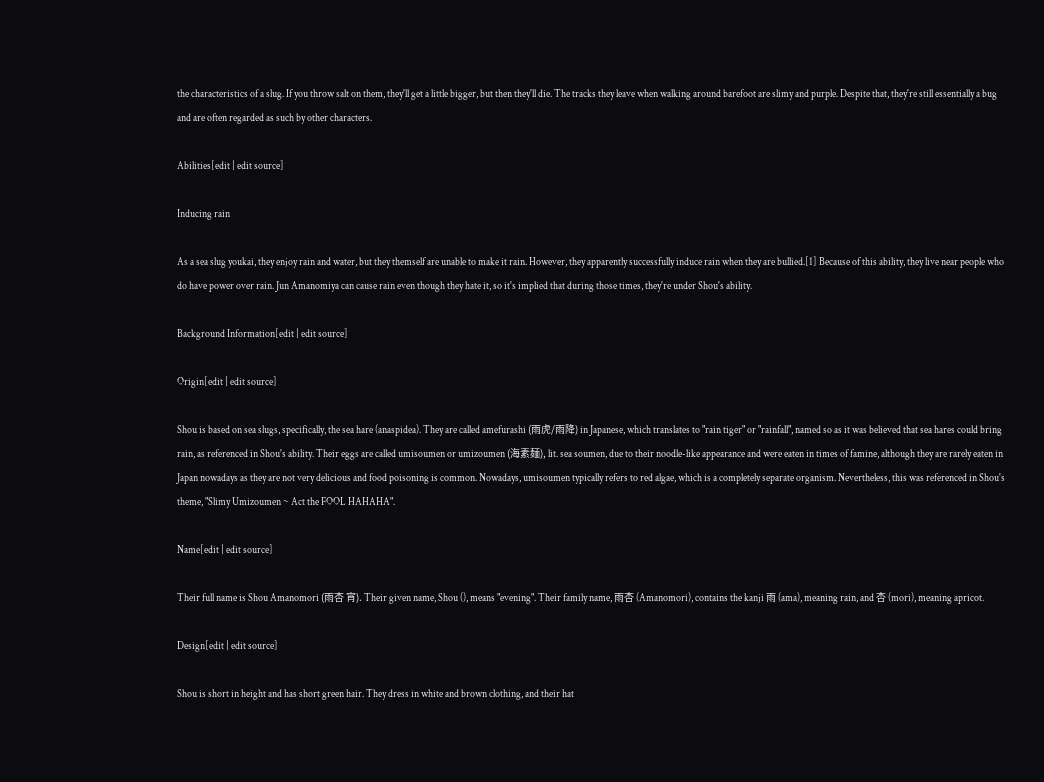the characteristics of a slug. If you throw salt on them, they'll get a little bigger, but then they'll die. The tracks they leave when walking around barefoot are slimy and purple. Despite that, they're still essentially a bug and are often regarded as such by other characters.

Abilities[edit | edit source]

Inducing rain

As a sea slug youkai, they enjoy rain and water, but they themself are unable to make it rain. However, they apparently successfully induce rain when they are bullied.[1] Because of this ability, they live near people who do have power over rain. Jun Amanomiya can cause rain even though they hate it, so it's implied that during those times, they're under Shou's ability.

Background Information[edit | edit source]

Origin[edit | edit source]

Shou is based on sea slugs, specifically, the sea hare (anaspidea). They are called amefurashi (雨虎/雨降) in Japanese, which translates to "rain tiger" or "rainfall", named so as it was believed that sea hares could bring rain, as referenced in Shou's ability. Their eggs are called umisoumen or umizoumen (海素麺), lit. sea soumen, due to their noodle-like appearance and were eaten in times of famine, although they are rarely eaten in Japan nowadays as they are not very delicious and food poisoning is common. Nowadays, umisoumen typically refers to red algae, which is a completely separate organism. Nevertheless, this was referenced in Shou's theme, "Slimy Umizoumen ~ Act the FOOL HAHAHA".

Name[edit | edit source]

Their full name is Shou Amanomori (雨杏 宵). Their given name, Shou (), means "evening". Their family name, 雨杏 (Amanomori), contains the kanji 雨 (ama), meaning rain, and 杏 (mori), meaning apricot.

Design[edit | edit source]

Shou is short in height and has short green hair. They dress in white and brown clothing, and their hat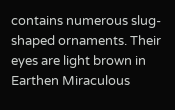contains numerous slug-shaped ornaments. Their eyes are light brown in Earthen Miraculous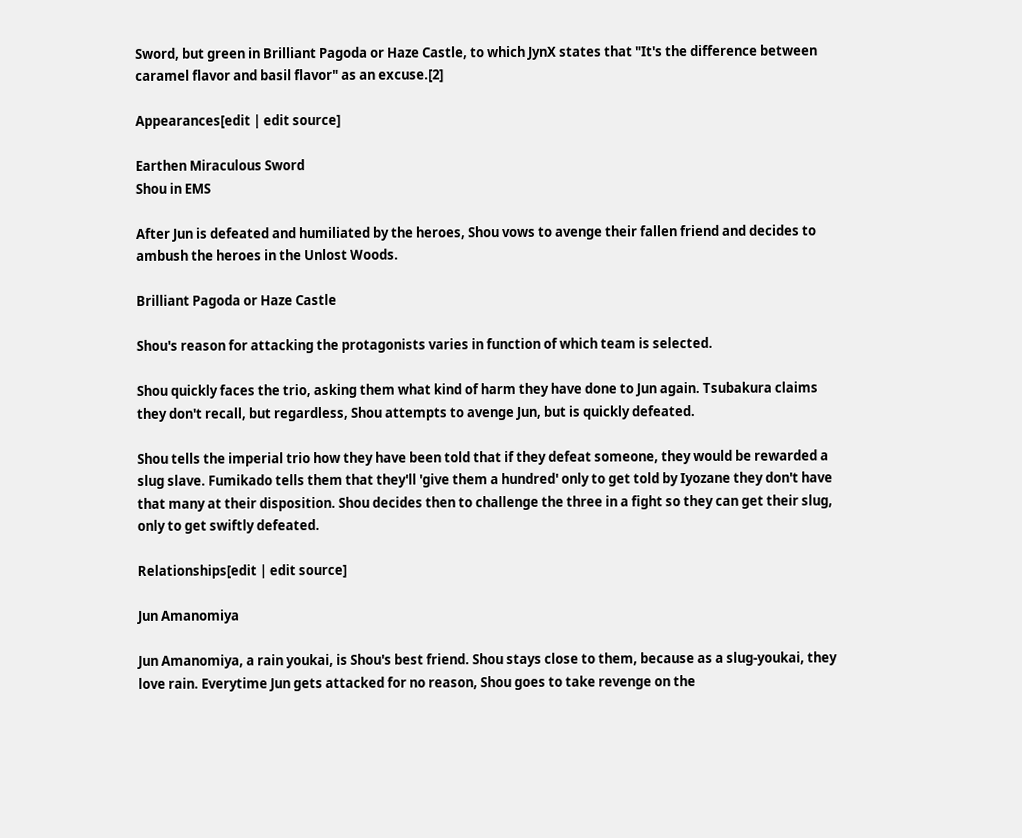Sword, but green in Brilliant Pagoda or Haze Castle, to which JynX states that "It's the difference between caramel flavor and basil flavor" as an excuse.[2]

Appearances[edit | edit source]

Earthen Miraculous Sword
Shou in EMS

After Jun is defeated and humiliated by the heroes, Shou vows to avenge their fallen friend and decides to ambush the heroes in the Unlost Woods.

Brilliant Pagoda or Haze Castle

Shou's reason for attacking the protagonists varies in function of which team is selected.

Shou quickly faces the trio, asking them what kind of harm they have done to Jun again. Tsubakura claims they don't recall, but regardless, Shou attempts to avenge Jun, but is quickly defeated.

Shou tells the imperial trio how they have been told that if they defeat someone, they would be rewarded a slug slave. Fumikado tells them that they'll 'give them a hundred' only to get told by Iyozane they don't have that many at their disposition. Shou decides then to challenge the three in a fight so they can get their slug, only to get swiftly defeated.

Relationships[edit | edit source]

Jun Amanomiya

Jun Amanomiya, a rain youkai, is Shou's best friend. Shou stays close to them, because as a slug-youkai, they love rain. Everytime Jun gets attacked for no reason, Shou goes to take revenge on the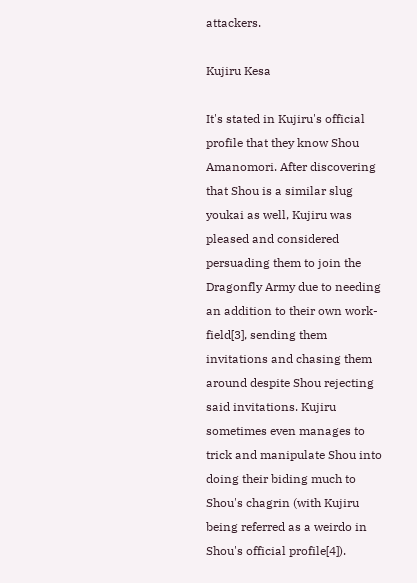attackers.

Kujiru Kesa

It's stated in Kujiru's official profile that they know Shou Amanomori. After discovering that Shou is a similar slug youkai as well, Kujiru was pleased and considered persuading them to join the Dragonfly Army due to needing an addition to their own work-field[3], sending them invitations and chasing them around despite Shou rejecting said invitations. Kujiru sometimes even manages to trick and manipulate Shou into doing their biding much to Shou's chagrin (with Kujiru being referred as a weirdo in Shou's official profile[4]).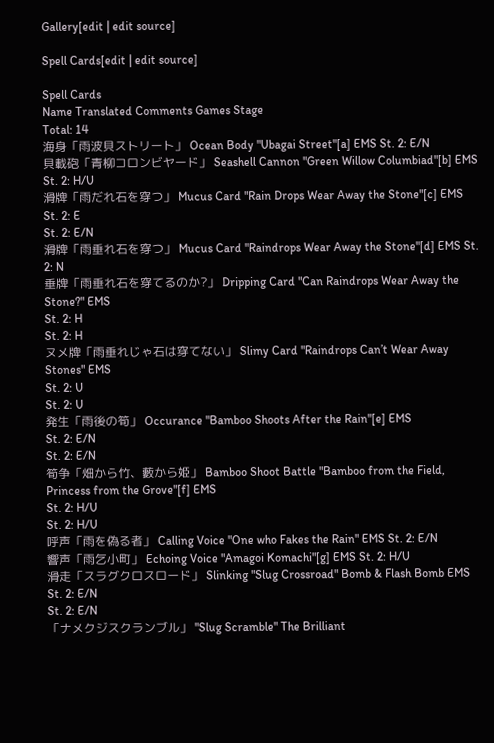Gallery[edit | edit source]

Spell Cards[edit | edit source]

Spell Cards
Name Translated Comments Games Stage
Total: 14
海身「雨波貝ストリート」 Ocean Body "Ubagai Street"[a] EMS St. 2: E/N
貝載砲「青柳コロンビヤード」 Seashell Cannon "Green Willow Columbiad"[b] EMS St. 2: H/U
滑牌「雨だれ石を穿つ」 Mucus Card "Rain Drops Wear Away the Stone"[c] EMS
St. 2: E
St. 2: E/N
滑牌「雨垂れ石を穿つ」 Mucus Card "Raindrops Wear Away the Stone"[d] EMS St. 2: N
垂牌「雨垂れ石を穿てるのか?」 Dripping Card "Can Raindrops Wear Away the Stone?" EMS
St. 2: H
St. 2: H
ヌメ牌「雨垂れじゃ石は穿てない」 Slimy Card "Raindrops Can’t Wear Away Stones" EMS
St. 2: U
St. 2: U
発生「雨後の筍」 Occurance "Bamboo Shoots After the Rain"[e] EMS
St. 2: E/N
St. 2: E/N
筍争「畑から竹、藪から姫」 Bamboo Shoot Battle "Bamboo from the Field, Princess from the Grove"[f] EMS
St. 2: H/U
St. 2: H/U
呼声「雨を偽る者」 Calling Voice "One who Fakes the Rain" EMS St. 2: E/N
響声「雨乞小町」 Echoing Voice "Amagoi Komachi"[g] EMS St. 2: H/U
滑走「スラグクロスロード」 Slinking "Slug Crossroad" Bomb & Flash Bomb EMS
St. 2: E/N
St. 2: E/N
「ナメクジスクランブル」 "Slug Scramble" The Brilliant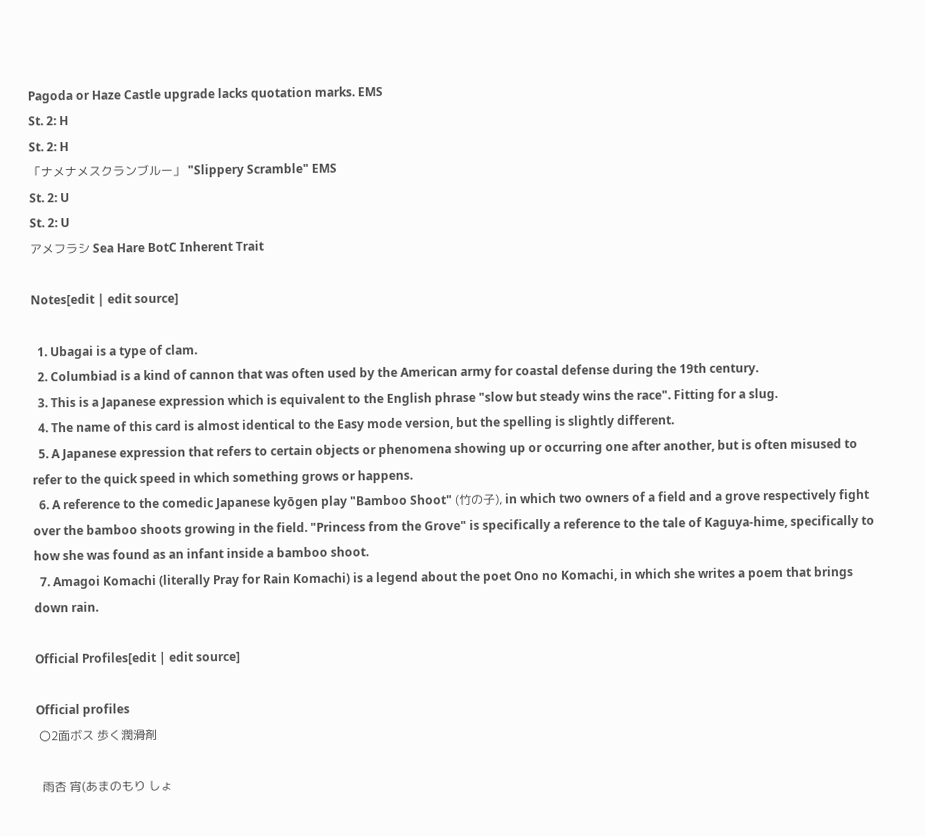Pagoda or Haze Castle upgrade lacks quotation marks. EMS
St. 2: H
St. 2: H
「ナメナメスクランブルー」 "Slippery Scramble" EMS
St. 2: U
St. 2: U
アメフラシ Sea Hare BotC Inherent Trait

Notes[edit | edit source]

  1. Ubagai is a type of clam.
  2. Columbiad is a kind of cannon that was often used by the American army for coastal defense during the 19th century.
  3. This is a Japanese expression which is equivalent to the English phrase "slow but steady wins the race". Fitting for a slug.
  4. The name of this card is almost identical to the Easy mode version, but the spelling is slightly different.
  5. A Japanese expression that refers to certain objects or phenomena showing up or occurring one after another, but is often misused to refer to the quick speed in which something grows or happens.
  6. A reference to the comedic Japanese kyōgen play "Bamboo Shoot" (竹の子), in which two owners of a field and a grove respectively fight over the bamboo shoots growing in the field. "Princess from the Grove" is specifically a reference to the tale of Kaguya-hime, specifically to how she was found as an infant inside a bamboo shoot.
  7. Amagoi Komachi (literally Pray for Rain Komachi) is a legend about the poet Ono no Komachi, in which she writes a poem that brings down rain.

Official Profiles[edit | edit source]

Official profiles
 〇2面ボス 歩く潤滑剤

  雨杏 宵(あまのもり しょ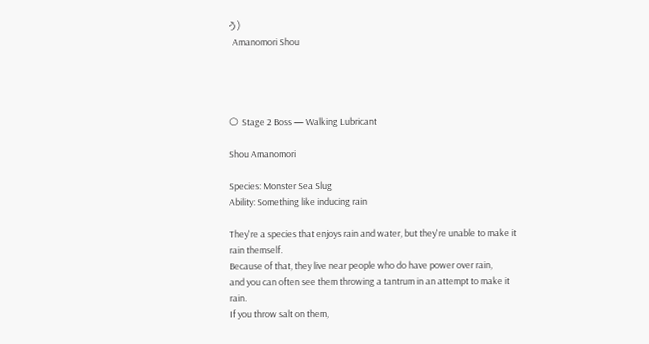う)
  Amanomori Shou




〇 Stage 2 Boss — Walking Lubricant

Shou Amanomori

Species: Monster Sea Slug
Ability: Something like inducing rain

They're a species that enjoys rain and water, but they're unable to make it rain themself.
Because of that, they live near people who do have power over rain,
and you can often see them throwing a tantrum in an attempt to make it rain.
If you throw salt on them,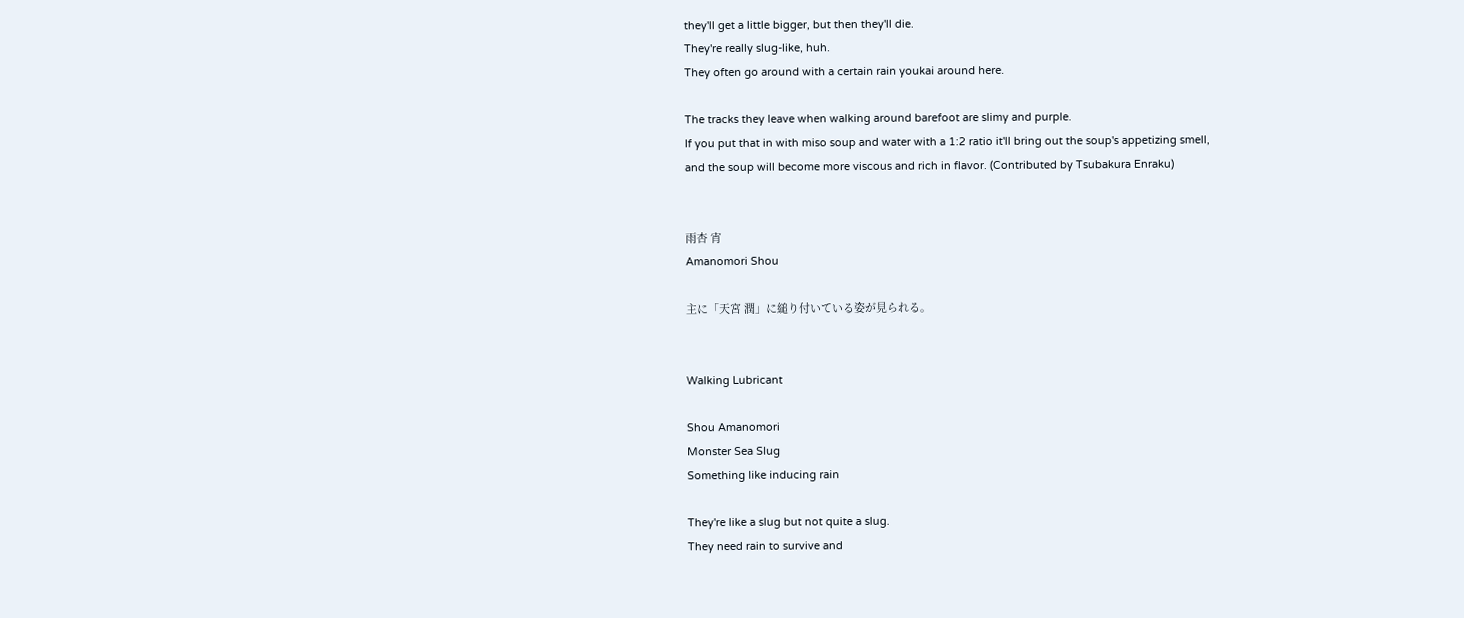they'll get a little bigger, but then they'll die.
They're really slug-like, huh.
They often go around with a certain rain youkai around here.

The tracks they leave when walking around barefoot are slimy and purple.
If you put that in with miso soup and water with a 1:2 ratio it'll bring out the soup's appetizing smell,
and the soup will become more viscous and rich in flavor. (Contributed by Tsubakura Enraku)


雨杏 宵
Amanomori Shou

主に「天宮 潤」に縋り付いている姿が見られる。


Walking Lubricant

Shou Amanomori
Monster Sea Slug
Something like inducing rain

They're like a slug but not quite a slug.
They need rain to survive and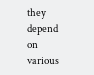they depend on various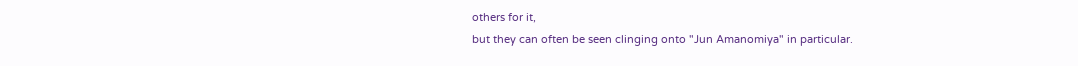others for it,
but they can often be seen clinging onto "Jun Amanomiya" in particular.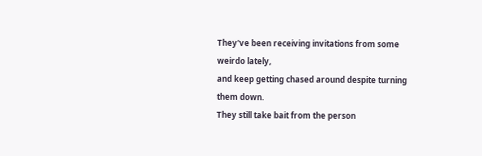They've been receiving invitations from some weirdo lately,
and keep getting chased around despite turning them down.
They still take bait from the person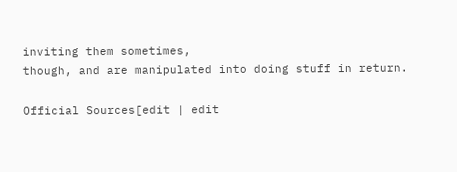inviting them sometimes,
though, and are manipulated into doing stuff in return.

Official Sources[edit | edit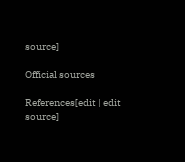source]

Official sources

References[edit | edit source]